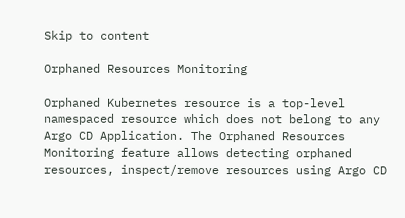Skip to content

Orphaned Resources Monitoring

Orphaned Kubernetes resource is a top-level namespaced resource which does not belong to any Argo CD Application. The Orphaned Resources Monitoring feature allows detecting orphaned resources, inspect/remove resources using Argo CD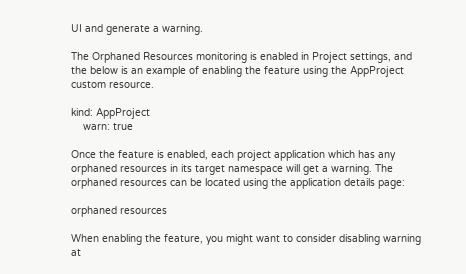UI and generate a warning.

The Orphaned Resources monitoring is enabled in Project settings, and the below is an example of enabling the feature using the AppProject custom resource.

kind: AppProject
    warn: true

Once the feature is enabled, each project application which has any orphaned resources in its target namespace will get a warning. The orphaned resources can be located using the application details page:

orphaned resources

When enabling the feature, you might want to consider disabling warning at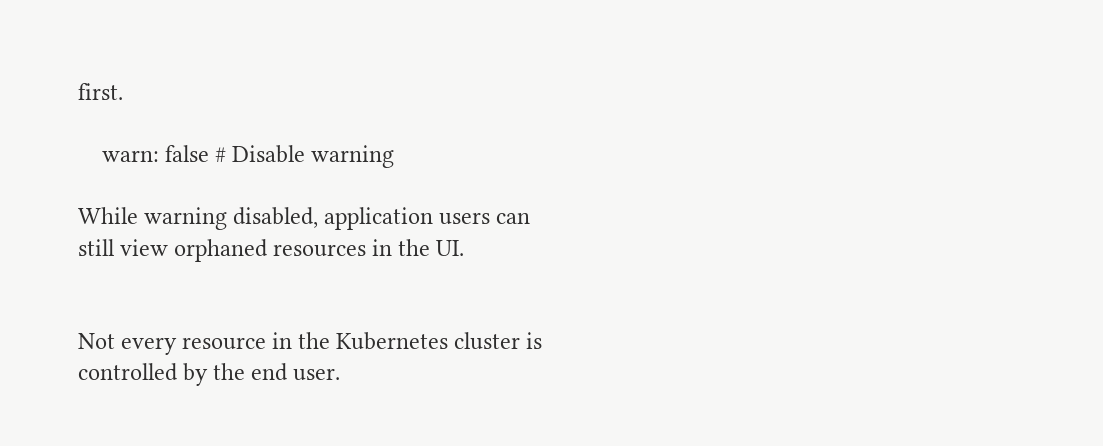first.

    warn: false # Disable warning

While warning disabled, application users can still view orphaned resources in the UI.


Not every resource in the Kubernetes cluster is controlled by the end user.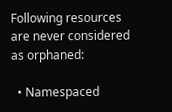Following resources are never considered as orphaned:

  • Namespaced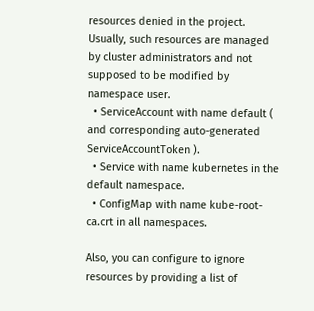resources denied in the project. Usually, such resources are managed by cluster administrators and not supposed to be modified by namespace user.
  • ServiceAccount with name default ( and corresponding auto-generated ServiceAccountToken ).
  • Service with name kubernetes in the default namespace.
  • ConfigMap with name kube-root-ca.crt in all namespaces.

Also, you can configure to ignore resources by providing a list of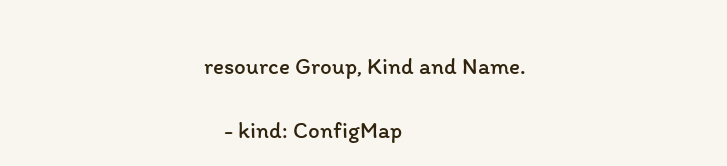resource Group, Kind and Name.

    - kind: ConfigMap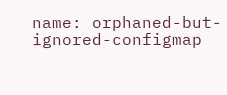name: orphaned-but-ignored-configmap